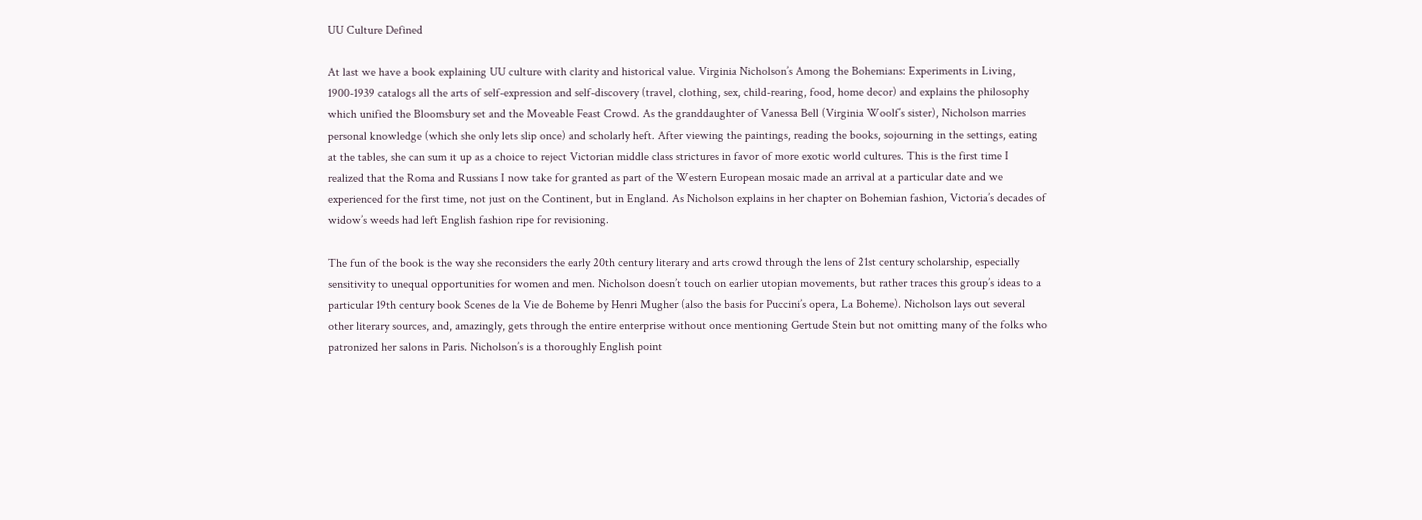UU Culture Defined

At last we have a book explaining UU culture with clarity and historical value. Virginia Nicholson’s Among the Bohemians: Experiments in Living, 1900-1939 catalogs all the arts of self-expression and self-discovery (travel, clothing, sex, child-rearing, food, home decor) and explains the philosophy which unified the Bloomsbury set and the Moveable Feast Crowd. As the granddaughter of Vanessa Bell (Virginia Woolf’s sister), Nicholson marries personal knowledge (which she only lets slip once) and scholarly heft. After viewing the paintings, reading the books, sojourning in the settings, eating at the tables, she can sum it up as a choice to reject Victorian middle class strictures in favor of more exotic world cultures. This is the first time I realized that the Roma and Russians I now take for granted as part of the Western European mosaic made an arrival at a particular date and we experienced for the first time, not just on the Continent, but in England. As Nicholson explains in her chapter on Bohemian fashion, Victoria’s decades of widow’s weeds had left English fashion ripe for revisioning.

The fun of the book is the way she reconsiders the early 20th century literary and arts crowd through the lens of 21st century scholarship, especially sensitivity to unequal opportunities for women and men. Nicholson doesn’t touch on earlier utopian movements, but rather traces this group’s ideas to a particular 19th century book Scenes de la Vie de Boheme by Henri Mugher (also the basis for Puccini’s opera, La Boheme). Nicholson lays out several other literary sources, and, amazingly, gets through the entire enterprise without once mentioning Gertude Stein but not omitting many of the folks who patronized her salons in Paris. Nicholson’s is a thoroughly English point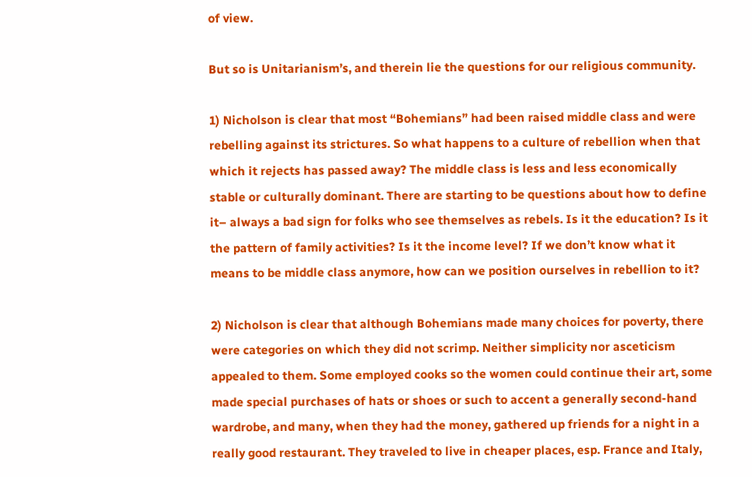of view.

But so is Unitarianism’s, and therein lie the questions for our religious community.

1) Nicholson is clear that most “Bohemians” had been raised middle class and were rebelling against its strictures. So what happens to a culture of rebellion when that which it rejects has passed away? The middle class is less and less economically stable or culturally dominant. There are starting to be questions about how to define it– always a bad sign for folks who see themselves as rebels. Is it the education? Is it the pattern of family activities? Is it the income level? If we don’t know what it means to be middle class anymore, how can we position ourselves in rebellion to it?

2) Nicholson is clear that although Bohemians made many choices for poverty, there were categories on which they did not scrimp. Neither simplicity nor asceticism appealed to them. Some employed cooks so the women could continue their art, some made special purchases of hats or shoes or such to accent a generally second-hand wardrobe, and many, when they had the money, gathered up friends for a night in a really good restaurant. They traveled to live in cheaper places, esp. France and Italy,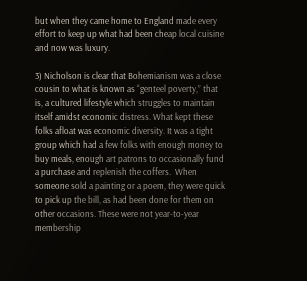but when they came home to England made every effort to keep up what had been cheap local cuisine and now was luxury.

3) Nicholson is clear that Bohemianism was a close cousin to what is known as “genteel poverty,” that is, a cultured lifestyle which struggles to maintain itself amidst economic distress. What kept these folks afloat was economic diversity. It was a tight group which had a few folks with enough money to buy meals, enough art patrons to occasionally fund a purchase and replenish the coffers.  When someone sold a painting or a poem, they were quick to pick up the bill, as had been done for them on other occasions. These were not year-to-year membership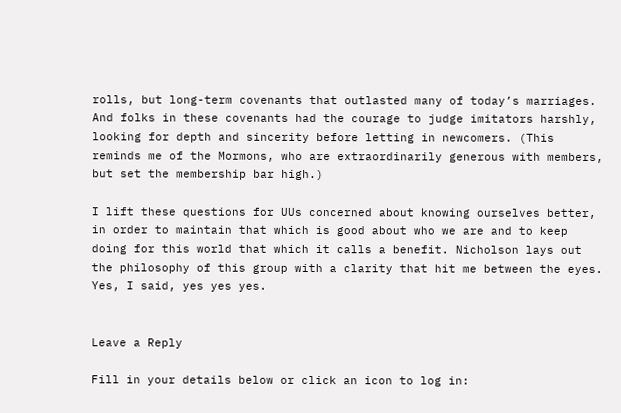rolls, but long-term covenants that outlasted many of today’s marriages. And folks in these covenants had the courage to judge imitators harshly, looking for depth and sincerity before letting in newcomers. (This reminds me of the Mormons, who are extraordinarily generous with members, but set the membership bar high.)

I lift these questions for UUs concerned about knowing ourselves better, in order to maintain that which is good about who we are and to keep doing for this world that which it calls a benefit. Nicholson lays out the philosophy of this group with a clarity that hit me between the eyes. Yes, I said, yes yes yes.


Leave a Reply

Fill in your details below or click an icon to log in: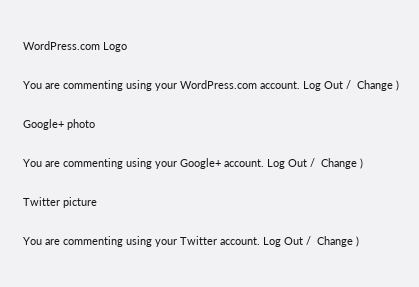WordPress.com Logo

You are commenting using your WordPress.com account. Log Out /  Change )

Google+ photo

You are commenting using your Google+ account. Log Out /  Change )

Twitter picture

You are commenting using your Twitter account. Log Out /  Change )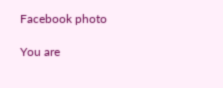Facebook photo

You are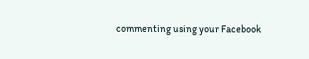commenting using your Facebook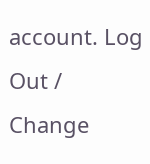account. Log Out /  Change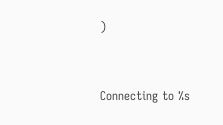)


Connecting to %s